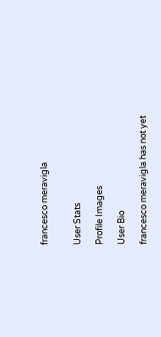francesco meravigla


User Stats

Profile Images

User Bio

francesco meravigla has not yet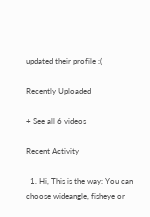updated their profile :(

Recently Uploaded

+ See all 6 videos

Recent Activity

  1. Hi, This is the way: You can choose wideangle, fisheye or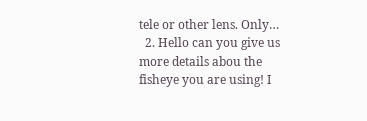tele or other lens. Only…
  2. Hello can you give us more details abou the fisheye you are using! I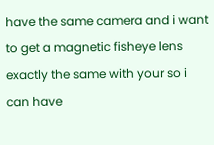have the same camera and i want to get a magnetic fisheye lens exactly the same with your so i can have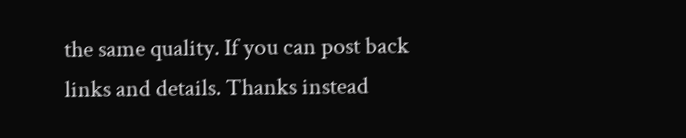the same quality. If you can post back links and details. Thanks instead